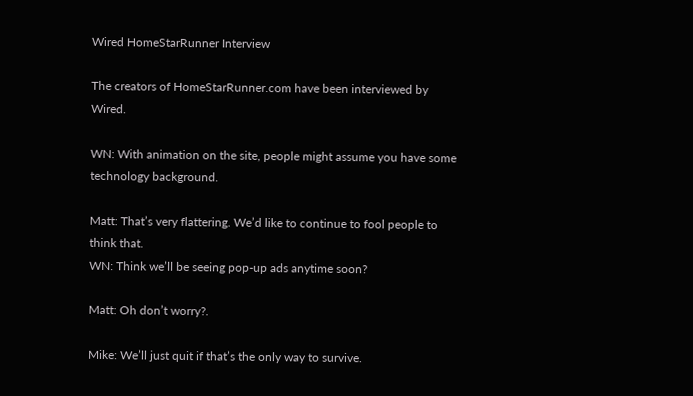Wired HomeStarRunner Interview

The creators of HomeStarRunner.com have been interviewed by Wired.

WN: With animation on the site, people might assume you have some technology background.

Matt: That’s very flattering. We’d like to continue to fool people to think that.
WN: Think we’ll be seeing pop-up ads anytime soon?

Matt: Oh don’t worry?.

Mike: We’ll just quit if that’s the only way to survive.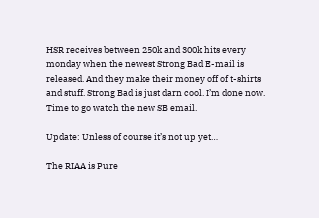HSR receives between 250k and 300k hits every monday when the newest Strong Bad E-mail is released. And they make their money off of t-shirts and stuff. Strong Bad is just darn cool. I’m done now. Time to go watch the new SB email.

Update: Unless of course it’s not up yet…

The RIAA is Pure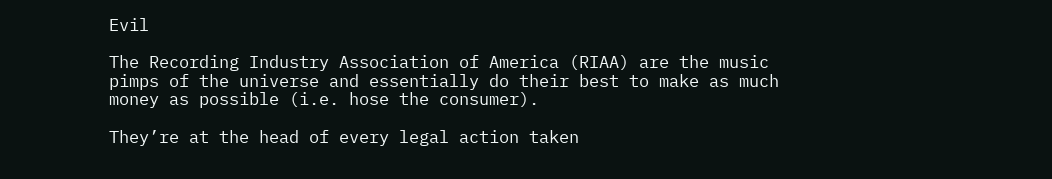Evil

The Recording Industry Association of America (RIAA) are the music pimps of the universe and essentially do their best to make as much money as possible (i.e. hose the consumer).

They’re at the head of every legal action taken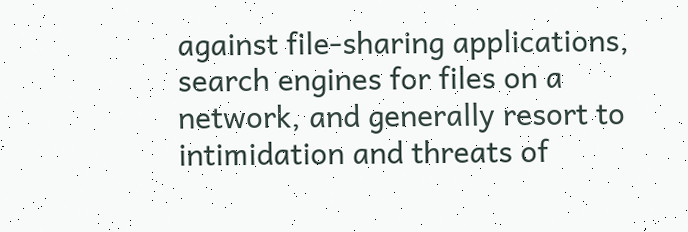against file-sharing applications, search engines for files on a network, and generally resort to intimidation and threats of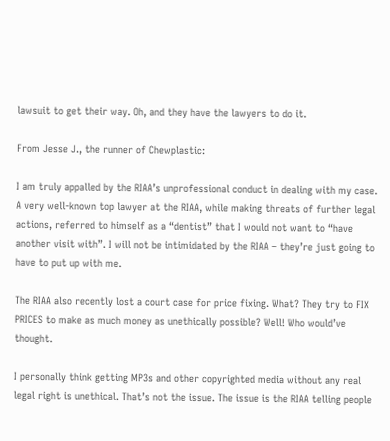lawsuit to get their way. Oh, and they have the lawyers to do it.

From Jesse J., the runner of Chewplastic:

I am truly appalled by the RIAA’s unprofessional conduct in dealing with my case. A very well-known top lawyer at the RIAA, while making threats of further legal actions, referred to himself as a “dentist” that I would not want to “have another visit with”. I will not be intimidated by the RIAA – they’re just going to have to put up with me.

The RIAA also recently lost a court case for price fixing. What? They try to FIX PRICES to make as much money as unethically possible? Well! Who would’ve thought.

I personally think getting MP3s and other copyrighted media without any real legal right is unethical. That’s not the issue. The issue is the RIAA telling people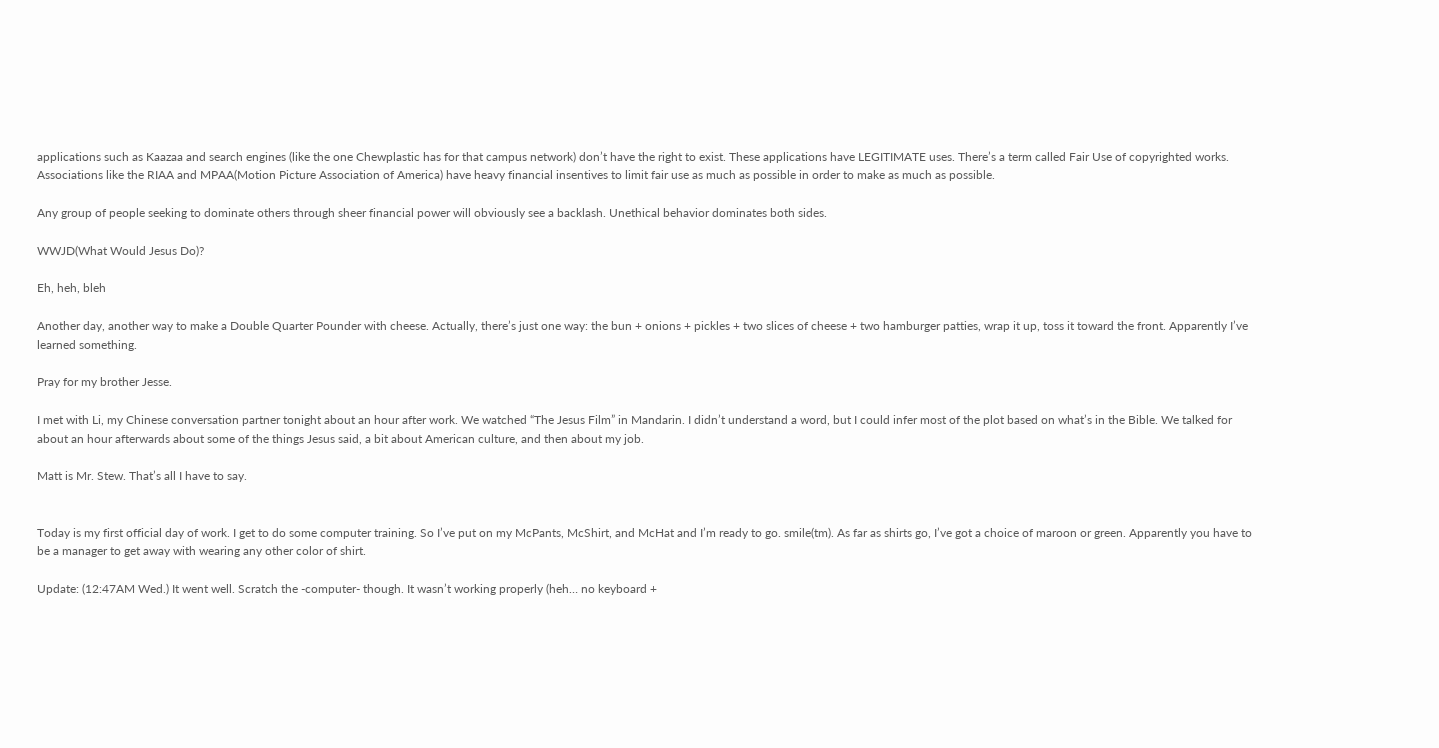applications such as Kaazaa and search engines (like the one Chewplastic has for that campus network) don’t have the right to exist. These applications have LEGITIMATE uses. There’s a term called Fair Use of copyrighted works. Associations like the RIAA and MPAA(Motion Picture Association of America) have heavy financial insentives to limit fair use as much as possible in order to make as much as possible.

Any group of people seeking to dominate others through sheer financial power will obviously see a backlash. Unethical behavior dominates both sides.

WWJD(What Would Jesus Do)?

Eh, heh, bleh

Another day, another way to make a Double Quarter Pounder with cheese. Actually, there’s just one way: the bun + onions + pickles + two slices of cheese + two hamburger patties, wrap it up, toss it toward the front. Apparently I’ve learned something.

Pray for my brother Jesse.

I met with Li, my Chinese conversation partner tonight about an hour after work. We watched “The Jesus Film” in Mandarin. I didn’t understand a word, but I could infer most of the plot based on what’s in the Bible. We talked for about an hour afterwards about some of the things Jesus said, a bit about American culture, and then about my job.

Matt is Mr. Stew. That’s all I have to say.


Today is my first official day of work. I get to do some computer training. So I’ve put on my McPants, McShirt, and McHat and I’m ready to go. smile(tm). As far as shirts go, I’ve got a choice of maroon or green. Apparently you have to be a manager to get away with wearing any other color of shirt.

Update: (12:47AM Wed.) It went well. Scratch the -computer- though. It wasn’t working properly (heh… no keyboard +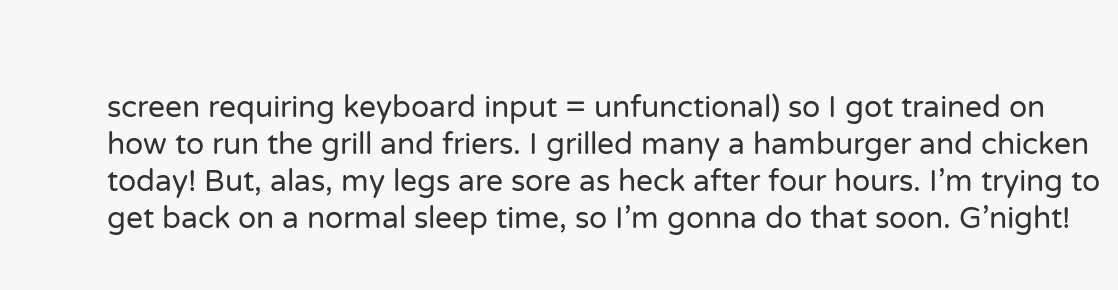screen requiring keyboard input = unfunctional) so I got trained on how to run the grill and friers. I grilled many a hamburger and chicken today! But, alas, my legs are sore as heck after four hours. I’m trying to get back on a normal sleep time, so I’m gonna do that soon. G’night!